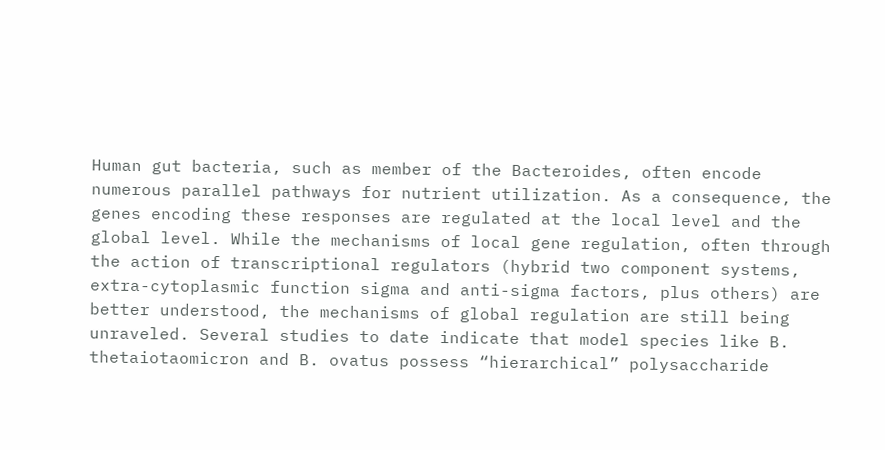Human gut bacteria, such as member of the Bacteroides, often encode numerous parallel pathways for nutrient utilization. As a consequence, the genes encoding these responses are regulated at the local level and the global level. While the mechanisms of local gene regulation, often through the action of transcriptional regulators (hybrid two component systems, extra-cytoplasmic function sigma and anti-sigma factors, plus others) are better understood, the mechanisms of global regulation are still being unraveled. Several studies to date indicate that model species like B. thetaiotaomicron and B. ovatus possess “hierarchical” polysaccharide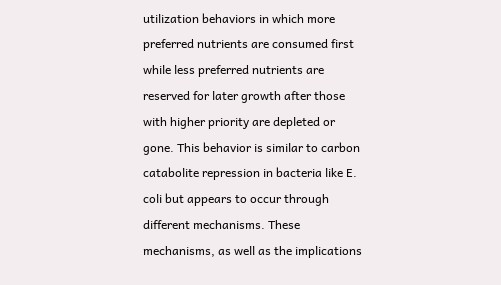utilization behaviors in which more preferred nutrients are consumed first while less preferred nutrients are reserved for later growth after those with higher priority are depleted or gone. This behavior is similar to carbon catabolite repression in bacteria like E. coli but appears to occur through different mechanisms. These mechanisms, as well as the implications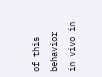of this behavior in vivo in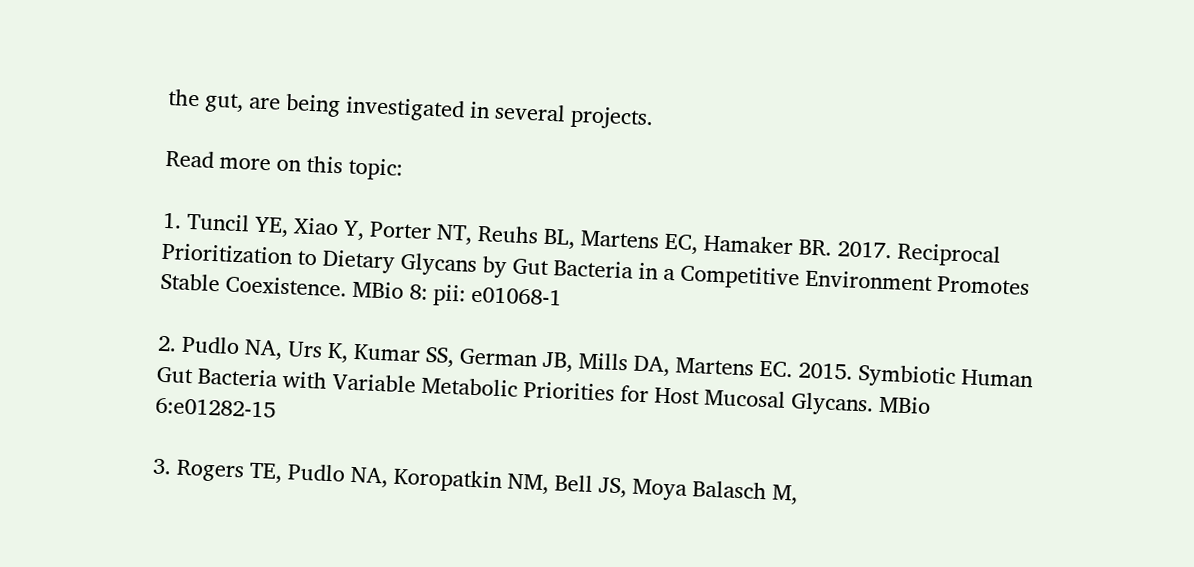the gut, are being investigated in several projects.

Read more on this topic:

1. Tuncil YE, Xiao Y, Porter NT, Reuhs BL, Martens EC, Hamaker BR. 2017. Reciprocal Prioritization to Dietary Glycans by Gut Bacteria in a Competitive Environment Promotes Stable Coexistence. MBio 8: pii: e01068-1

2. Pudlo NA, Urs K, Kumar SS, German JB, Mills DA, Martens EC. 2015. Symbiotic Human Gut Bacteria with Variable Metabolic Priorities for Host Mucosal Glycans. MBio 6:e01282-15

3. Rogers TE, Pudlo NA, Koropatkin NM, Bell JS, Moya Balasch M,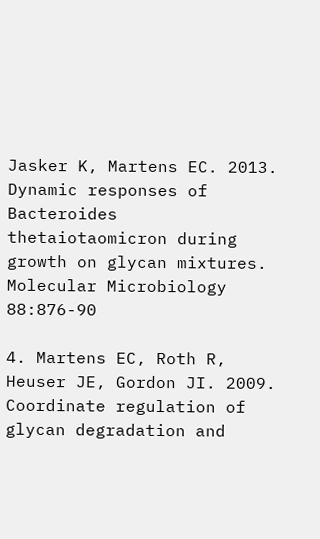Jasker K, Martens EC. 2013. Dynamic responses of Bacteroides thetaiotaomicron during growth on glycan mixtures. Molecular Microbiology 88:876-90

4. Martens EC, Roth R, Heuser JE, Gordon JI. 2009. Coordinate regulation of glycan degradation and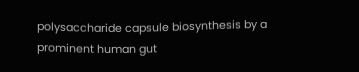polysaccharide capsule biosynthesis by a prominent human gut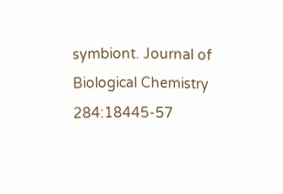symbiont. Journal of Biological Chemistry 284:18445-57